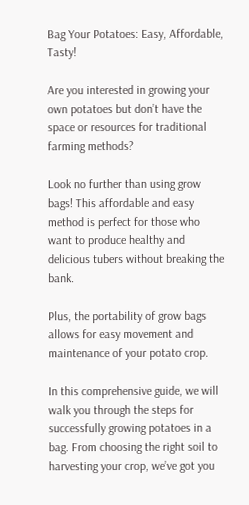Bag Your Potatoes: Easy, Affordable, Tasty!

Are you interested in growing your own potatoes but don’t have the space or resources for traditional farming methods?

Look no further than using grow bags! This affordable and easy method is perfect for those who want to produce healthy and delicious tubers without breaking the bank.

Plus, the portability of grow bags allows for easy movement and maintenance of your potato crop.

In this comprehensive guide, we will walk you through the steps for successfully growing potatoes in a bag. From choosing the right soil to harvesting your crop, we’ve got you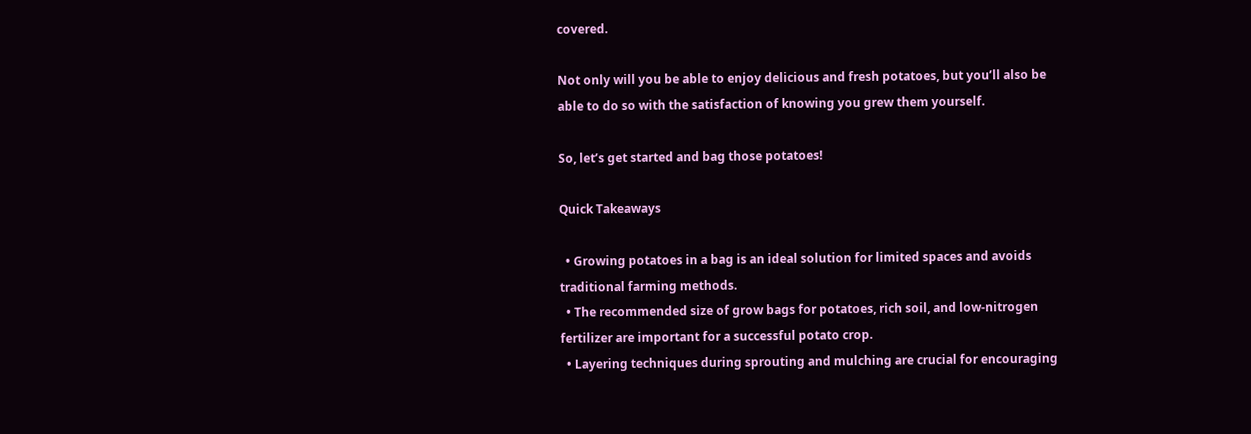covered.

Not only will you be able to enjoy delicious and fresh potatoes, but you’ll also be able to do so with the satisfaction of knowing you grew them yourself.

So, let’s get started and bag those potatoes!

Quick Takeaways

  • Growing potatoes in a bag is an ideal solution for limited spaces and avoids traditional farming methods.
  • The recommended size of grow bags for potatoes, rich soil, and low-nitrogen fertilizer are important for a successful potato crop.
  • Layering techniques during sprouting and mulching are crucial for encouraging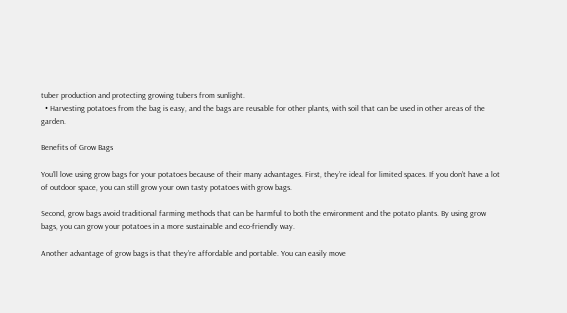tuber production and protecting growing tubers from sunlight.
  • Harvesting potatoes from the bag is easy, and the bags are reusable for other plants, with soil that can be used in other areas of the garden.

Benefits of Grow Bags

You’ll love using grow bags for your potatoes because of their many advantages. First, they’re ideal for limited spaces. If you don’t have a lot of outdoor space, you can still grow your own tasty potatoes with grow bags.

Second, grow bags avoid traditional farming methods that can be harmful to both the environment and the potato plants. By using grow bags, you can grow your potatoes in a more sustainable and eco-friendly way.

Another advantage of grow bags is that they’re affordable and portable. You can easily move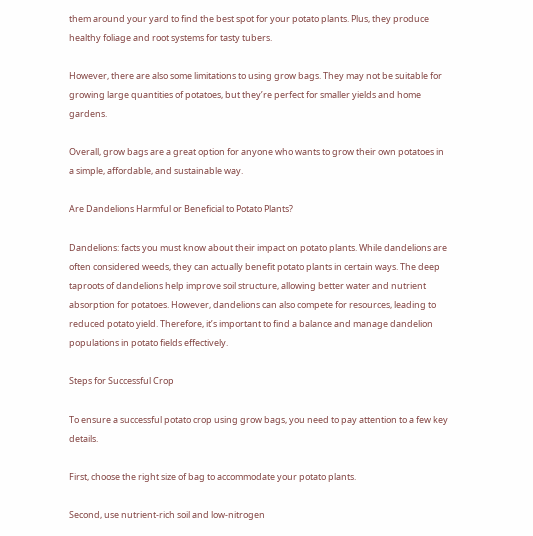them around your yard to find the best spot for your potato plants. Plus, they produce healthy foliage and root systems for tasty tubers.

However, there are also some limitations to using grow bags. They may not be suitable for growing large quantities of potatoes, but they’re perfect for smaller yields and home gardens.

Overall, grow bags are a great option for anyone who wants to grow their own potatoes in a simple, affordable, and sustainable way.

Are Dandelions Harmful or Beneficial to Potato Plants?

Dandelions: facts you must know about their impact on potato plants. While dandelions are often considered weeds, they can actually benefit potato plants in certain ways. The deep taproots of dandelions help improve soil structure, allowing better water and nutrient absorption for potatoes. However, dandelions can also compete for resources, leading to reduced potato yield. Therefore, it’s important to find a balance and manage dandelion populations in potato fields effectively.

Steps for Successful Crop

To ensure a successful potato crop using grow bags, you need to pay attention to a few key details.

First, choose the right size of bag to accommodate your potato plants.

Second, use nutrient-rich soil and low-nitrogen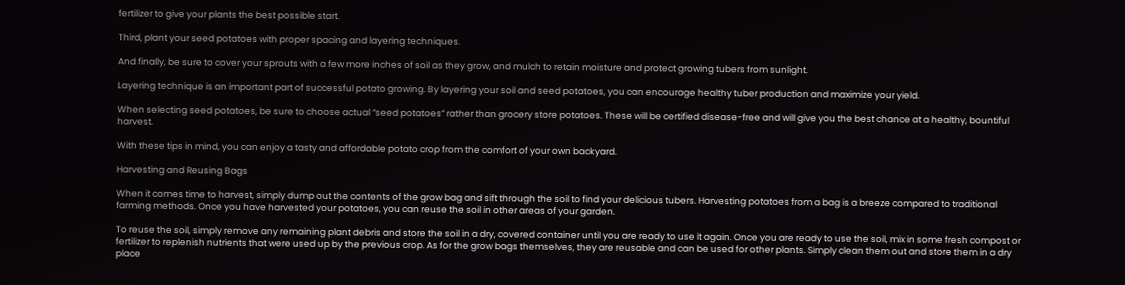fertilizer to give your plants the best possible start.

Third, plant your seed potatoes with proper spacing and layering techniques.

And finally, be sure to cover your sprouts with a few more inches of soil as they grow, and mulch to retain moisture and protect growing tubers from sunlight.

Layering technique is an important part of successful potato growing. By layering your soil and seed potatoes, you can encourage healthy tuber production and maximize your yield.

When selecting seed potatoes, be sure to choose actual “seed potatoes” rather than grocery store potatoes. These will be certified disease-free and will give you the best chance at a healthy, bountiful harvest.

With these tips in mind, you can enjoy a tasty and affordable potato crop from the comfort of your own backyard.

Harvesting and Reusing Bags

When it comes time to harvest, simply dump out the contents of the grow bag and sift through the soil to find your delicious tubers. Harvesting potatoes from a bag is a breeze compared to traditional farming methods. Once you have harvested your potatoes, you can reuse the soil in other areas of your garden.

To reuse the soil, simply remove any remaining plant debris and store the soil in a dry, covered container until you are ready to use it again. Once you are ready to use the soil, mix in some fresh compost or fertilizer to replenish nutrients that were used up by the previous crop. As for the grow bags themselves, they are reusable and can be used for other plants. Simply clean them out and store them in a dry place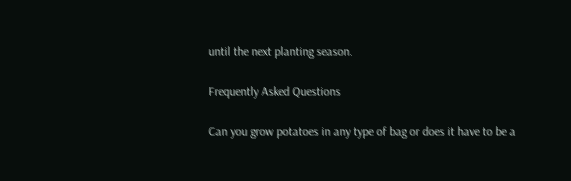until the next planting season.

Frequently Asked Questions

Can you grow potatoes in any type of bag or does it have to be a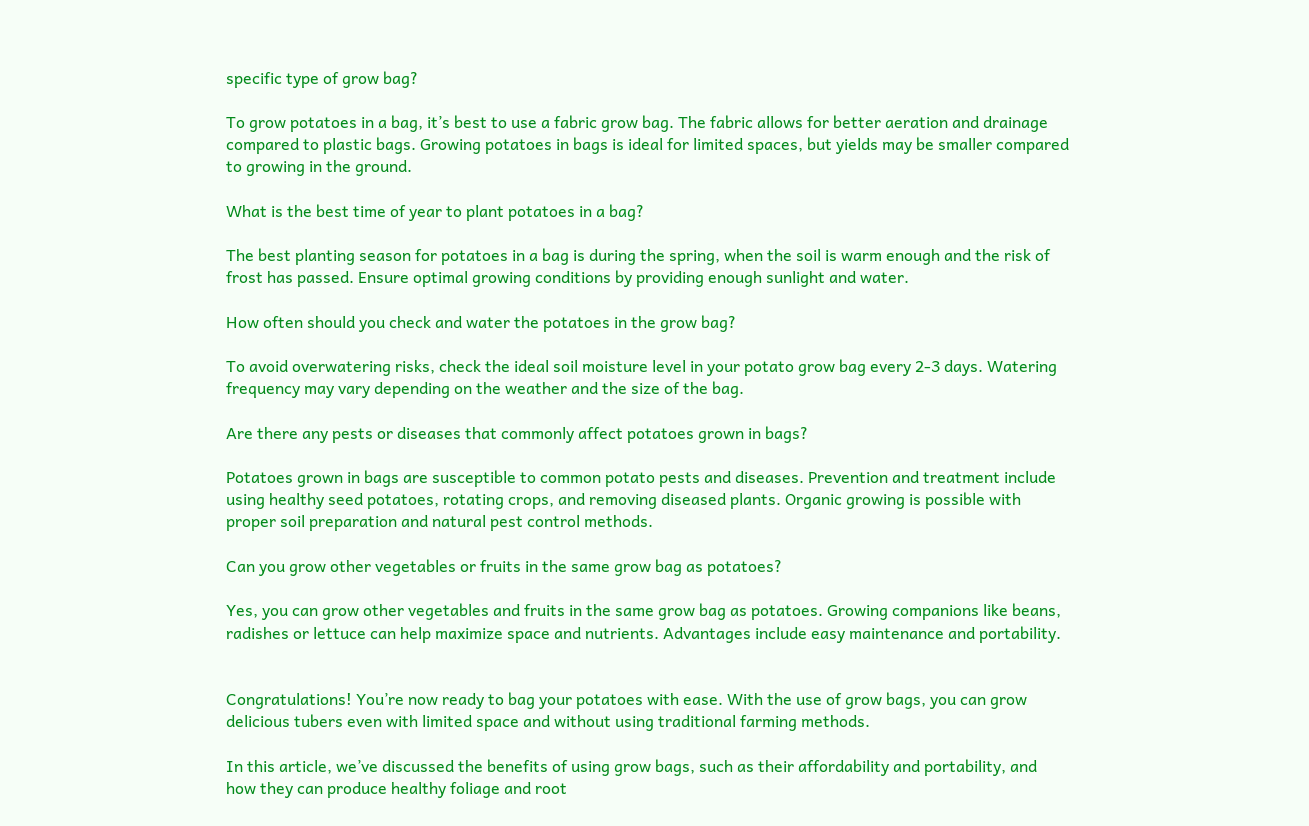specific type of grow bag?

To grow potatoes in a bag, it’s best to use a fabric grow bag. The fabric allows for better aeration and drainage compared to plastic bags. Growing potatoes in bags is ideal for limited spaces, but yields may be smaller compared to growing in the ground.

What is the best time of year to plant potatoes in a bag?

The best planting season for potatoes in a bag is during the spring, when the soil is warm enough and the risk of frost has passed. Ensure optimal growing conditions by providing enough sunlight and water.

How often should you check and water the potatoes in the grow bag?

To avoid overwatering risks, check the ideal soil moisture level in your potato grow bag every 2-3 days. Watering frequency may vary depending on the weather and the size of the bag.

Are there any pests or diseases that commonly affect potatoes grown in bags?

Potatoes grown in bags are susceptible to common potato pests and diseases. Prevention and treatment include using healthy seed potatoes, rotating crops, and removing diseased plants. Organic growing is possible with proper soil preparation and natural pest control methods.

Can you grow other vegetables or fruits in the same grow bag as potatoes?

Yes, you can grow other vegetables and fruits in the same grow bag as potatoes. Growing companions like beans, radishes or lettuce can help maximize space and nutrients. Advantages include easy maintenance and portability.


Congratulations! You’re now ready to bag your potatoes with ease. With the use of grow bags, you can grow delicious tubers even with limited space and without using traditional farming methods.

In this article, we’ve discussed the benefits of using grow bags, such as their affordability and portability, and how they can produce healthy foliage and root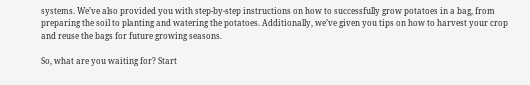systems. We’ve also provided you with step-by-step instructions on how to successfully grow potatoes in a bag, from preparing the soil to planting and watering the potatoes. Additionally, we’ve given you tips on how to harvest your crop and reuse the bags for future growing seasons.

So, what are you waiting for? Start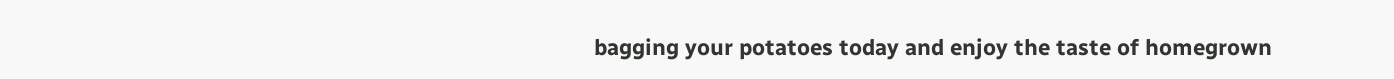bagging your potatoes today and enjoy the taste of homegrown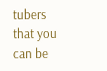tubers that you can be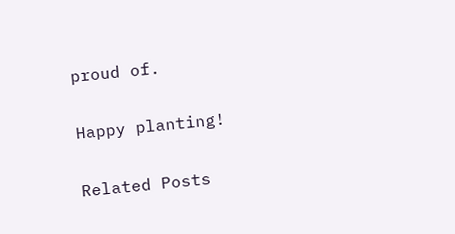proud of.

Happy planting!

Related Posts